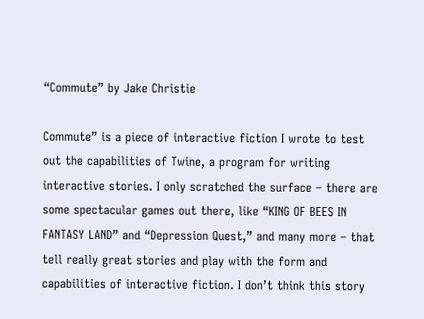“Commute” by Jake Christie

Commute” is a piece of interactive fiction I wrote to test out the capabilities of Twine, a program for writing interactive stories. I only scratched the surface – there are some spectacular games out there, like “KING OF BEES IN FANTASY LAND” and “Depression Quest,” and many more – that tell really great stories and play with the form and capabilities of interactive fiction. I don’t think this story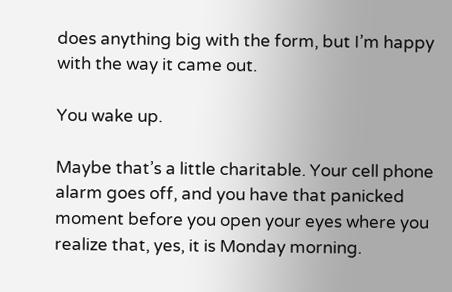does anything big with the form, but I’m happy with the way it came out.

You wake up.

Maybe that’s a little charitable. Your cell phone alarm goes off, and you have that panicked moment before you open your eyes where you realize that, yes, it is Monday morning.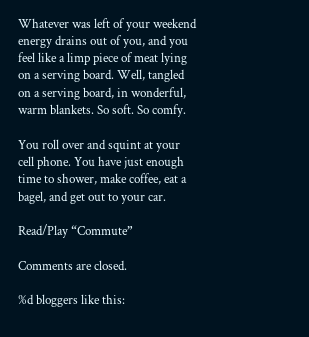Whatever was left of your weekend energy drains out of you, and you feel like a limp piece of meat lying on a serving board. Well, tangled on a serving board, in wonderful, warm blankets. So soft. So comfy.

You roll over and squint at your cell phone. You have just enough time to shower, make coffee, eat a bagel, and get out to your car.

Read/Play “Commute”

Comments are closed.

%d bloggers like this: